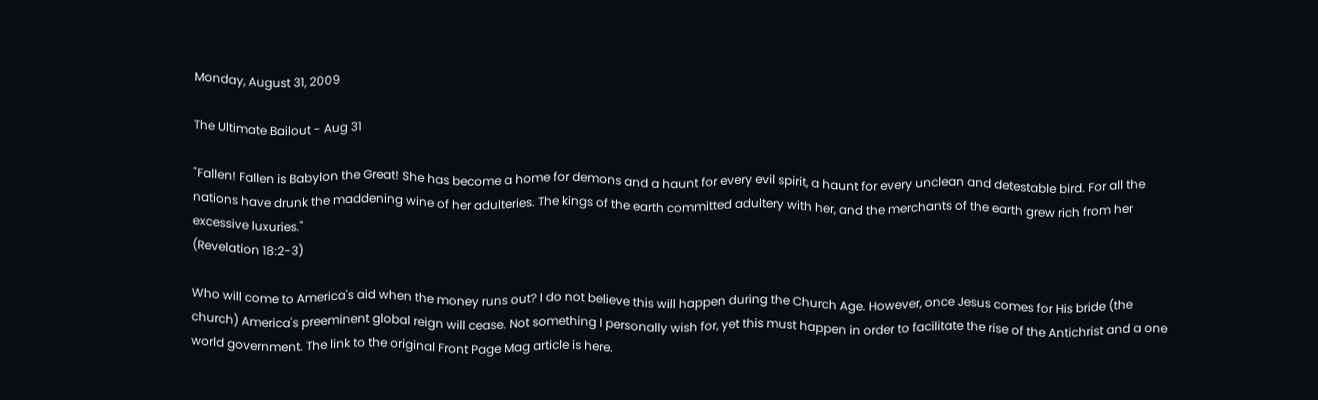Monday, August 31, 2009

The Ultimate Bailout - Aug 31

"Fallen! Fallen is Babylon the Great! She has become a home for demons and a haunt for every evil spirit, a haunt for every unclean and detestable bird. For all the nations have drunk the maddening wine of her adulteries. The kings of the earth committed adultery with her, and the merchants of the earth grew rich from her excessive luxuries."
(Revelation 18:2-3)

Who will come to America's aid when the money runs out? I do not believe this will happen during the Church Age. However, once Jesus comes for His bride (the church) America's preeminent global reign will cease. Not something I personally wish for, yet this must happen in order to facilitate the rise of the Antichrist and a one world government. The link to the original Front Page Mag article is here.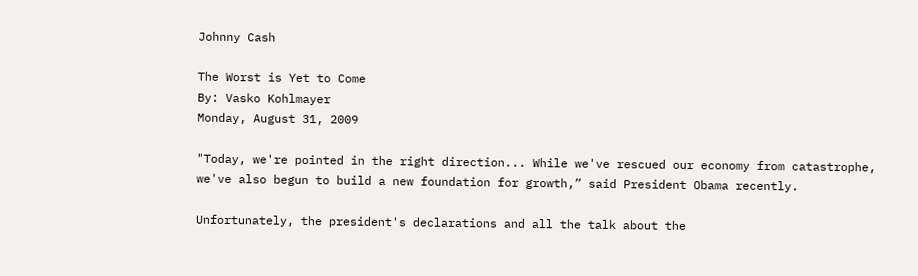Johnny Cash

The Worst is Yet to Come
By: Vasko Kohlmayer
Monday, August 31, 2009

"Today, we're pointed in the right direction... While we've rescued our economy from catastrophe, we've also begun to build a new foundation for growth,” said President Obama recently.

Unfortunately, the president's declarations and all the talk about the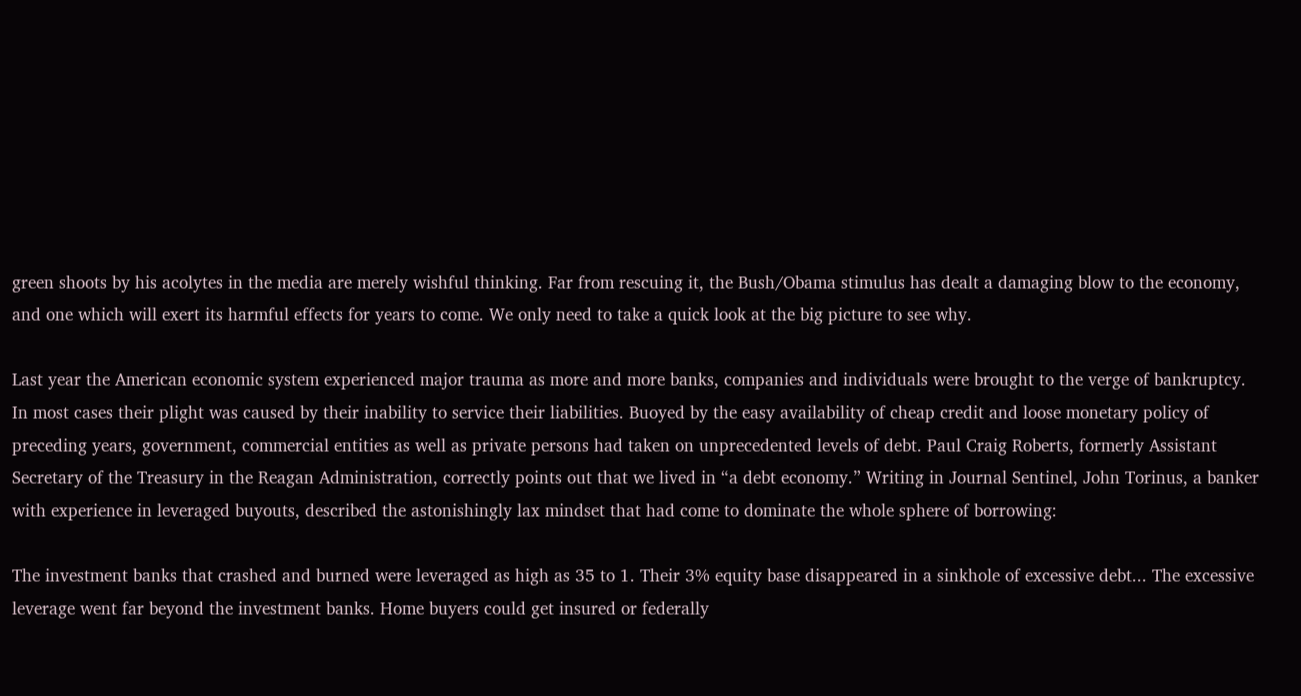green shoots by his acolytes in the media are merely wishful thinking. Far from rescuing it, the Bush/Obama stimulus has dealt a damaging blow to the economy, and one which will exert its harmful effects for years to come. We only need to take a quick look at the big picture to see why.

Last year the American economic system experienced major trauma as more and more banks, companies and individuals were brought to the verge of bankruptcy. In most cases their plight was caused by their inability to service their liabilities. Buoyed by the easy availability of cheap credit and loose monetary policy of preceding years, government, commercial entities as well as private persons had taken on unprecedented levels of debt. Paul Craig Roberts, formerly Assistant Secretary of the Treasury in the Reagan Administration, correctly points out that we lived in “a debt economy.” Writing in Journal Sentinel, John Torinus, a banker with experience in leveraged buyouts, described the astonishingly lax mindset that had come to dominate the whole sphere of borrowing:

The investment banks that crashed and burned were leveraged as high as 35 to 1. Their 3% equity base disappeared in a sinkhole of excessive debt... The excessive leverage went far beyond the investment banks. Home buyers could get insured or federally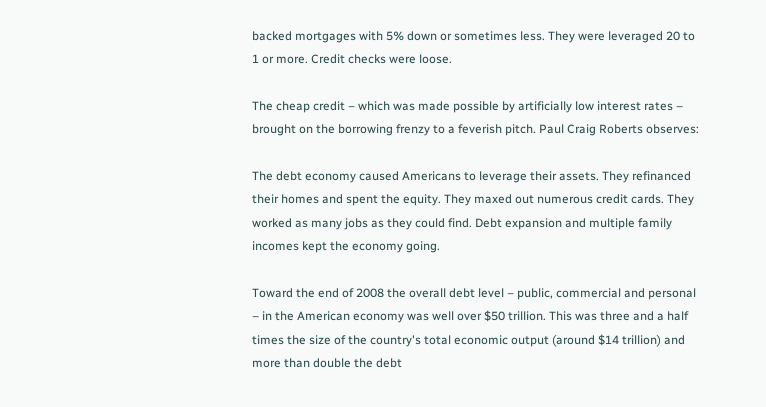backed mortgages with 5% down or sometimes less. They were leveraged 20 to 1 or more. Credit checks were loose.

The cheap credit – which was made possible by artificially low interest rates – brought on the borrowing frenzy to a feverish pitch. Paul Craig Roberts observes:

The debt economy caused Americans to leverage their assets. They refinanced their homes and spent the equity. They maxed out numerous credit cards. They worked as many jobs as they could find. Debt expansion and multiple family incomes kept the economy going.

Toward the end of 2008 the overall debt level – public, commercial and personal – in the American economy was well over $50 trillion. This was three and a half times the size of the country's total economic output (around $14 trillion) and more than double the debt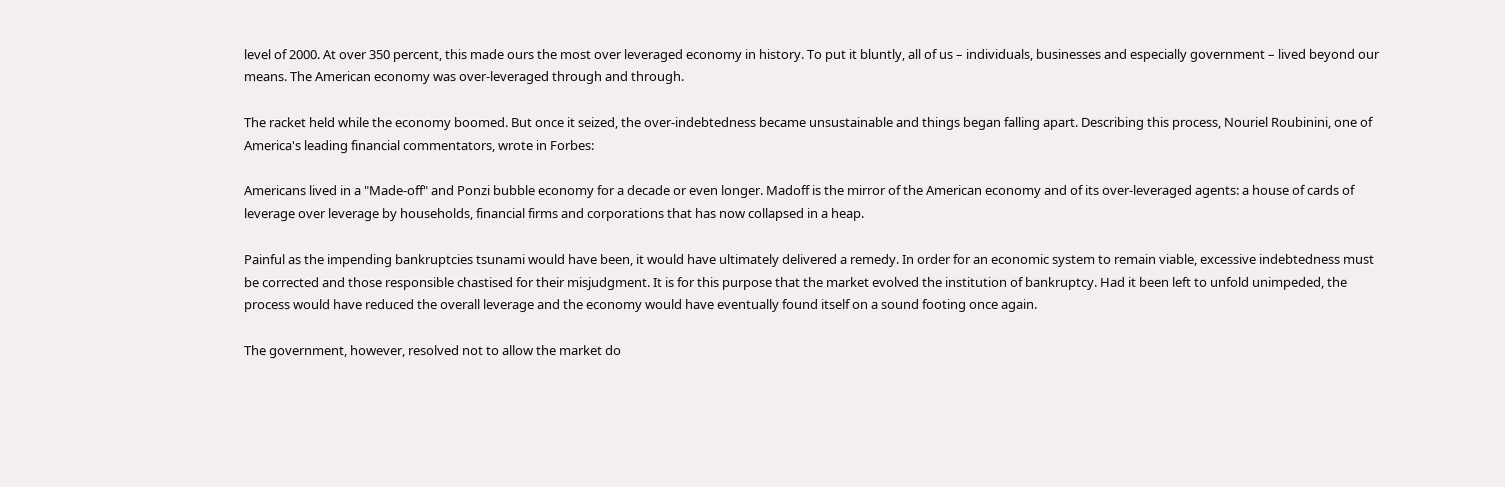level of 2000. At over 350 percent, this made ours the most over leveraged economy in history. To put it bluntly, all of us – individuals, businesses and especially government – lived beyond our means. The American economy was over-leveraged through and through.

The racket held while the economy boomed. But once it seized, the over-indebtedness became unsustainable and things began falling apart. Describing this process, Nouriel Roubinini, one of America's leading financial commentators, wrote in Forbes:

Americans lived in a "Made-off" and Ponzi bubble economy for a decade or even longer. Madoff is the mirror of the American economy and of its over-leveraged agents: a house of cards of leverage over leverage by households, financial firms and corporations that has now collapsed in a heap.

Painful as the impending bankruptcies tsunami would have been, it would have ultimately delivered a remedy. In order for an economic system to remain viable, excessive indebtedness must be corrected and those responsible chastised for their misjudgment. It is for this purpose that the market evolved the institution of bankruptcy. Had it been left to unfold unimpeded, the process would have reduced the overall leverage and the economy would have eventually found itself on a sound footing once again.

The government, however, resolved not to allow the market do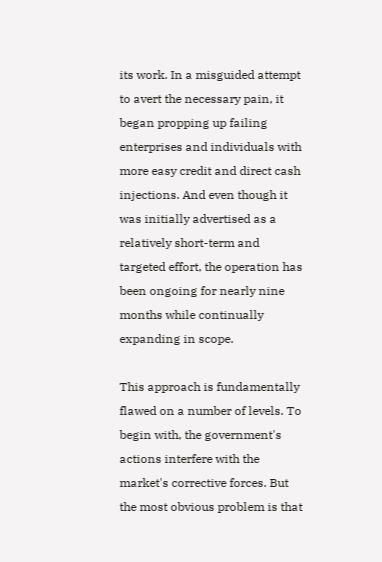its work. In a misguided attempt to avert the necessary pain, it began propping up failing enterprises and individuals with more easy credit and direct cash injections. And even though it was initially advertised as a relatively short-term and targeted effort, the operation has been ongoing for nearly nine months while continually expanding in scope.

This approach is fundamentally flawed on a number of levels. To begin with, the government's actions interfere with the market's corrective forces. But the most obvious problem is that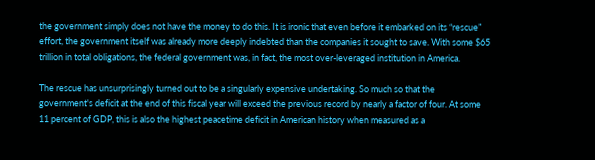the government simply does not have the money to do this. It is ironic that even before it embarked on its “rescue” effort, the government itself was already more deeply indebted than the companies it sought to save. With some $65 trillion in total obligations, the federal government was, in fact, the most over-leveraged institution in America.

The rescue has unsurprisingly turned out to be a singularly expensive undertaking. So much so that the government's deficit at the end of this fiscal year will exceed the previous record by nearly a factor of four. At some 11 percent of GDP, this is also the highest peacetime deficit in American history when measured as a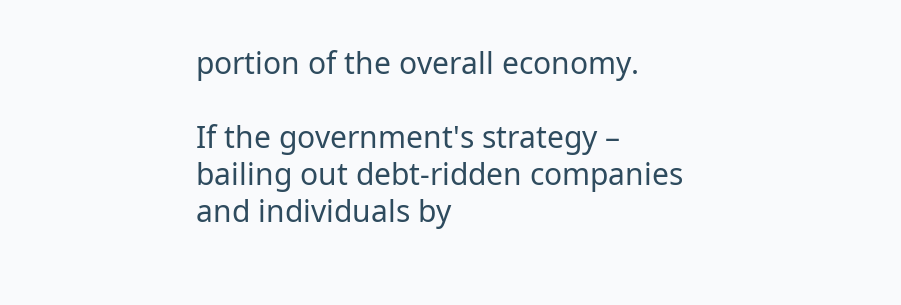portion of the overall economy.

If the government's strategy – bailing out debt-ridden companies and individuals by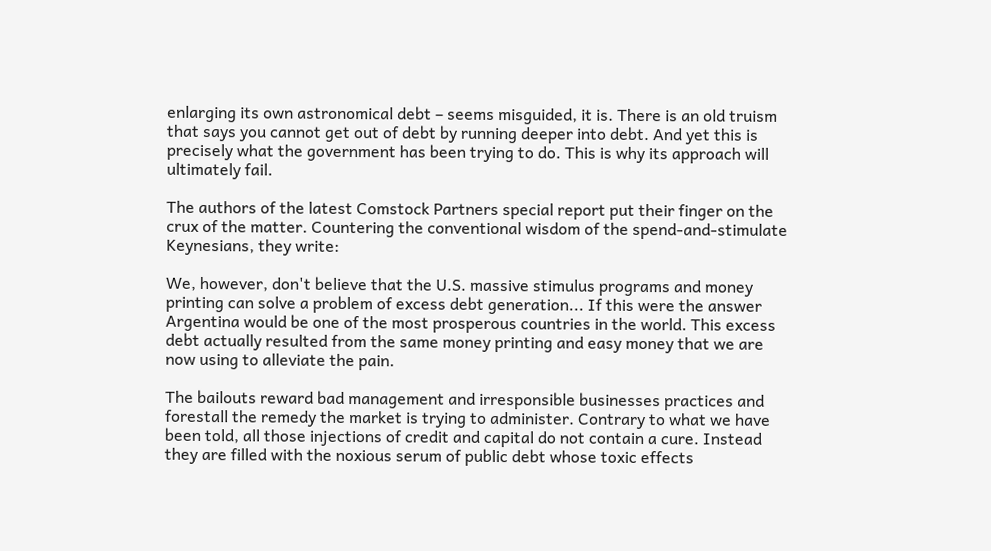enlarging its own astronomical debt – seems misguided, it is. There is an old truism that says you cannot get out of debt by running deeper into debt. And yet this is precisely what the government has been trying to do. This is why its approach will ultimately fail.

The authors of the latest Comstock Partners special report put their finger on the crux of the matter. Countering the conventional wisdom of the spend-and-stimulate Keynesians, they write:

We, however, don't believe that the U.S. massive stimulus programs and money printing can solve a problem of excess debt generation... If this were the answer Argentina would be one of the most prosperous countries in the world. This excess debt actually resulted from the same money printing and easy money that we are now using to alleviate the pain.

The bailouts reward bad management and irresponsible businesses practices and forestall the remedy the market is trying to administer. Contrary to what we have been told, all those injections of credit and capital do not contain a cure. Instead they are filled with the noxious serum of public debt whose toxic effects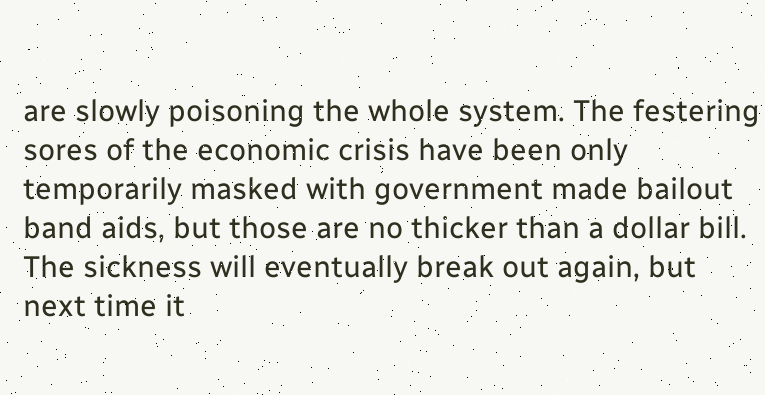are slowly poisoning the whole system. The festering sores of the economic crisis have been only temporarily masked with government made bailout band aids, but those are no thicker than a dollar bill. The sickness will eventually break out again, but next time it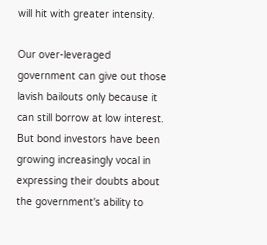will hit with greater intensity.

Our over-leveraged government can give out those lavish bailouts only because it can still borrow at low interest. But bond investors have been growing increasingly vocal in expressing their doubts about the government's ability to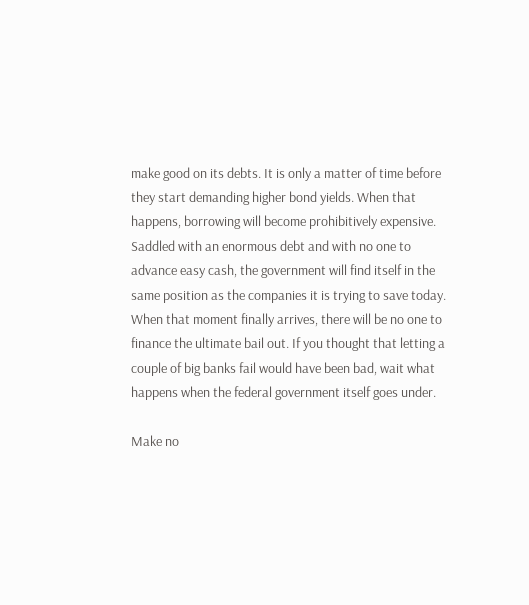make good on its debts. It is only a matter of time before they start demanding higher bond yields. When that happens, borrowing will become prohibitively expensive. Saddled with an enormous debt and with no one to advance easy cash, the government will find itself in the same position as the companies it is trying to save today. When that moment finally arrives, there will be no one to finance the ultimate bail out. If you thought that letting a couple of big banks fail would have been bad, wait what happens when the federal government itself goes under.

Make no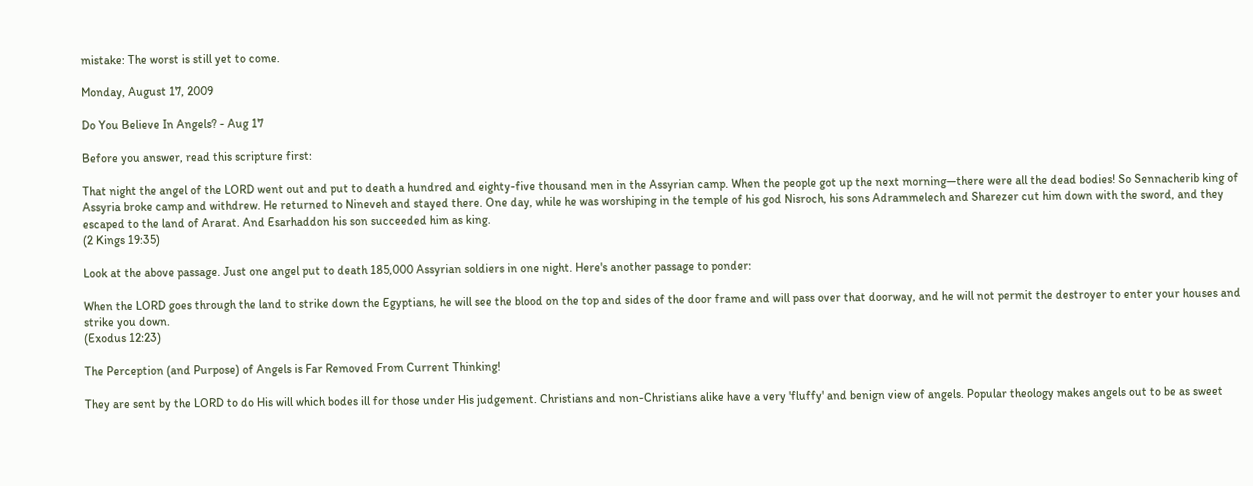mistake: The worst is still yet to come.

Monday, August 17, 2009

Do You Believe In Angels? - Aug 17

Before you answer, read this scripture first:

That night the angel of the LORD went out and put to death a hundred and eighty-five thousand men in the Assyrian camp. When the people got up the next morning—there were all the dead bodies! So Sennacherib king of Assyria broke camp and withdrew. He returned to Nineveh and stayed there. One day, while he was worshiping in the temple of his god Nisroch, his sons Adrammelech and Sharezer cut him down with the sword, and they escaped to the land of Ararat. And Esarhaddon his son succeeded him as king.
(2 Kings 19:35)

Look at the above passage. Just one angel put to death 185,000 Assyrian soldiers in one night. Here's another passage to ponder:

When the LORD goes through the land to strike down the Egyptians, he will see the blood on the top and sides of the door frame and will pass over that doorway, and he will not permit the destroyer to enter your houses and strike you down.
(Exodus 12:23)

The Perception (and Purpose) of Angels is Far Removed From Current Thinking!

They are sent by the LORD to do His will which bodes ill for those under His judgement. Christians and non-Christians alike have a very 'fluffy' and benign view of angels. Popular theology makes angels out to be as sweet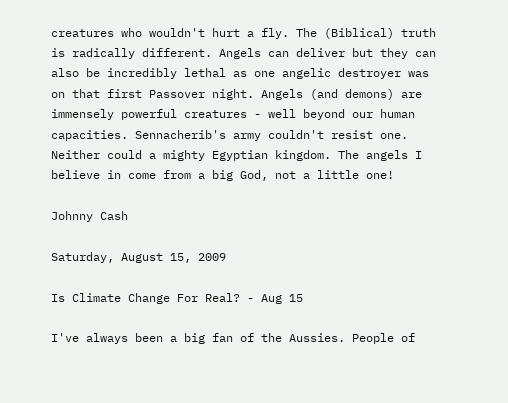creatures who wouldn't hurt a fly. The (Biblical) truth is radically different. Angels can deliver but they can also be incredibly lethal as one angelic destroyer was on that first Passover night. Angels (and demons) are immensely powerful creatures - well beyond our human capacities. Sennacherib's army couldn't resist one. Neither could a mighty Egyptian kingdom. The angels I believe in come from a big God, not a little one!

Johnny Cash

Saturday, August 15, 2009

Is Climate Change For Real? - Aug 15

I've always been a big fan of the Aussies. People of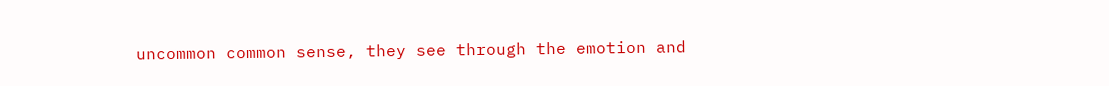uncommon common sense, they see through the emotion and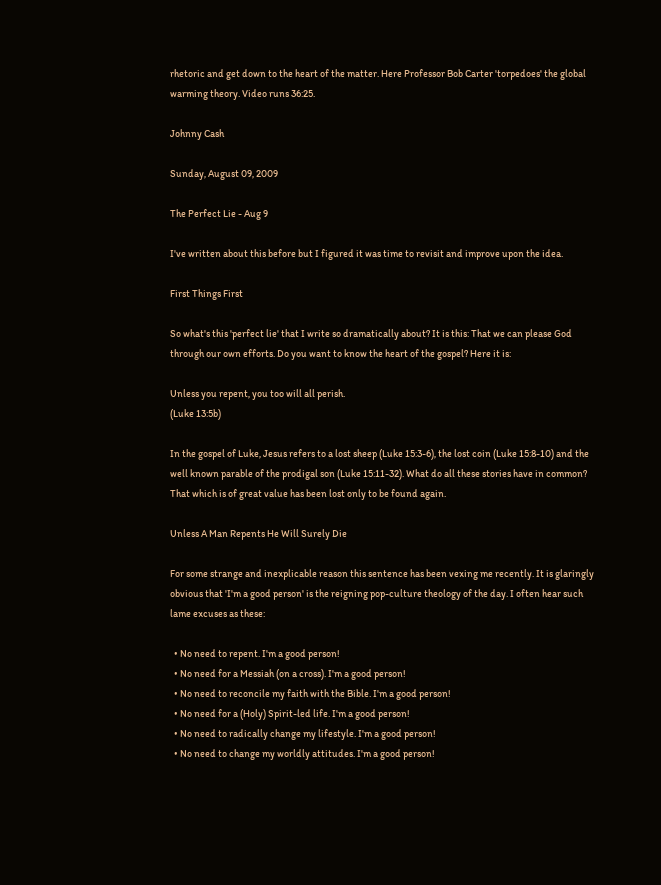rhetoric and get down to the heart of the matter. Here Professor Bob Carter 'torpedoes' the global warming theory. Video runs 36:25.

Johnny Cash

Sunday, August 09, 2009

The Perfect Lie - Aug 9

I've written about this before but I figured it was time to revisit and improve upon the idea.

First Things First

So what's this 'perfect lie' that I write so dramatically about? It is this: That we can please God through our own efforts. Do you want to know the heart of the gospel? Here it is:

Unless you repent, you too will all perish.
(Luke 13:5b)

In the gospel of Luke, Jesus refers to a lost sheep (Luke 15:3-6), the lost coin (Luke 15:8-10) and the well known parable of the prodigal son (Luke 15:11-32). What do all these stories have in common? That which is of great value has been lost only to be found again.

Unless A Man Repents He Will Surely Die

For some strange and inexplicable reason this sentence has been vexing me recently. It is glaringly obvious that 'I'm a good person' is the reigning pop-culture theology of the day. I often hear such lame excuses as these:

  • No need to repent. I'm a good person!
  • No need for a Messiah (on a cross). I'm a good person!
  • No need to reconcile my faith with the Bible. I'm a good person!
  • No need for a (Holy) Spirit-led life. I'm a good person!
  • No need to radically change my lifestyle. I'm a good person!
  • No need to change my worldly attitudes. I'm a good person!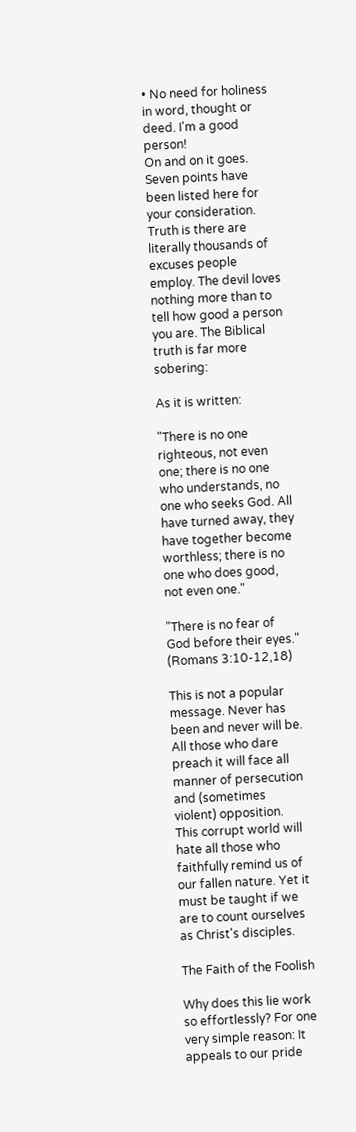• No need for holiness in word, thought or deed. I'm a good person!
On and on it goes. Seven points have been listed here for your consideration. Truth is there are literally thousands of excuses people employ. The devil loves nothing more than to tell how good a person you are. The Biblical truth is far more sobering:

As it is written:

"There is no one righteous, not even one; there is no one who understands, no one who seeks God. All have turned away, they have together become worthless; there is no one who does good, not even one."

"There is no fear of God before their eyes."
(Romans 3:10-12,18)

This is not a popular message. Never has been and never will be. All those who dare preach it will face all manner of persecution and (sometimes violent) opposition. This corrupt world will hate all those who faithfully remind us of our fallen nature. Yet it must be taught if we are to count ourselves as Christ's disciples.

The Faith of the Foolish

Why does this lie work so effortlessly? For one very simple reason: It appeals to our pride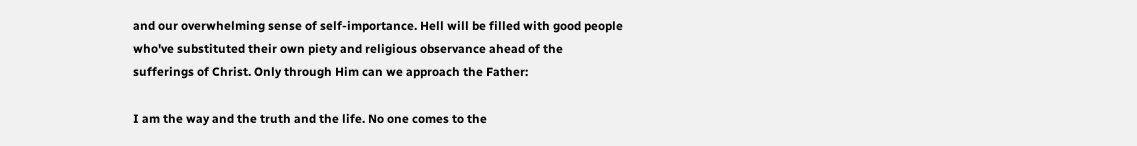and our overwhelming sense of self-importance. Hell will be filled with good people who've substituted their own piety and religious observance ahead of the sufferings of Christ. Only through Him can we approach the Father:

I am the way and the truth and the life. No one comes to the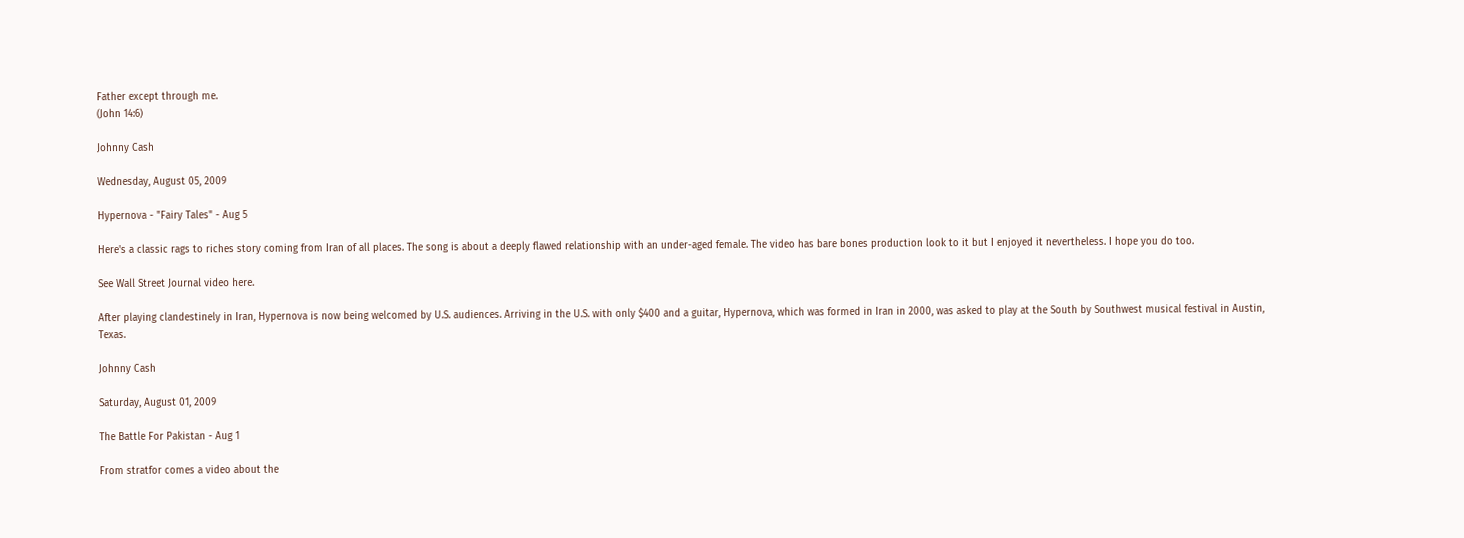Father except through me.
(John 14:6)

Johnny Cash

Wednesday, August 05, 2009

Hypernova - "Fairy Tales" - Aug 5

Here's a classic rags to riches story coming from Iran of all places. The song is about a deeply flawed relationship with an under-aged female. The video has bare bones production look to it but I enjoyed it nevertheless. I hope you do too.

See Wall Street Journal video here.

After playing clandestinely in Iran, Hypernova is now being welcomed by U.S. audiences. Arriving in the U.S. with only $400 and a guitar, Hypernova, which was formed in Iran in 2000, was asked to play at the South by Southwest musical festival in Austin, Texas.

Johnny Cash

Saturday, August 01, 2009

The Battle For Pakistan - Aug 1

From stratfor comes a video about the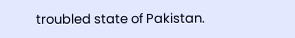troubled state of Pakistan.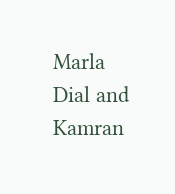Marla Dial and Kamran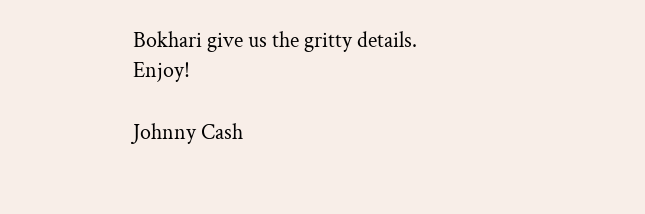Bokhari give us the gritty details. Enjoy!

Johnny Cash